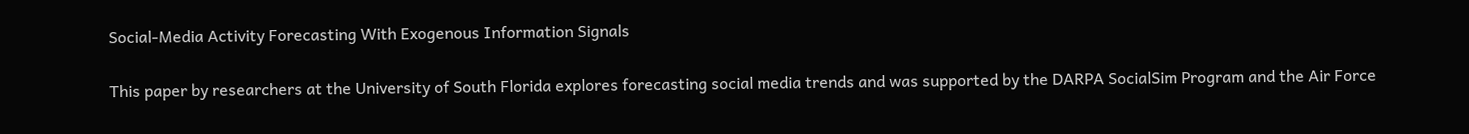Social-Media Activity Forecasting With Exogenous Information Signals

This paper by researchers at the University of South Florida explores forecasting social media trends and was supported by the DARPA SocialSim Program and the Air Force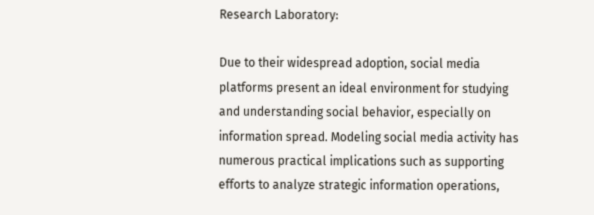Research Laboratory:

Due to their widespread adoption, social media platforms present an ideal environment for studying and understanding social behavior, especially on information spread. Modeling social media activity has numerous practical implications such as supporting efforts to analyze strategic information operations,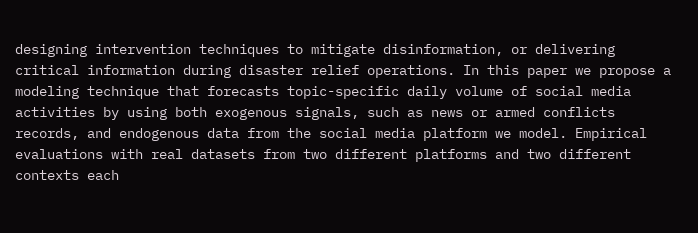designing intervention techniques to mitigate disinformation, or delivering critical information during disaster relief operations. In this paper we propose a modeling technique that forecasts topic-specific daily volume of social media activities by using both exogenous signals, such as news or armed conflicts records, and endogenous data from the social media platform we model. Empirical evaluations with real datasets from two different platforms and two different contexts each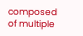composed of multiple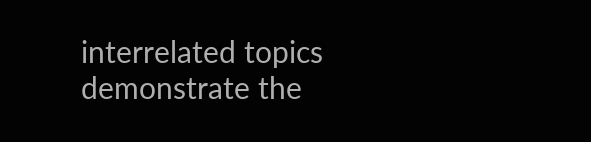interrelated topics demonstrate the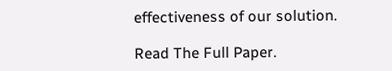effectiveness of our solution.

Read The Full Paper.